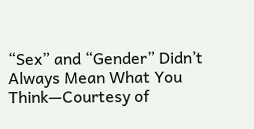“Sex” and “Gender” Didn’t Always Mean What You Think—Courtesy of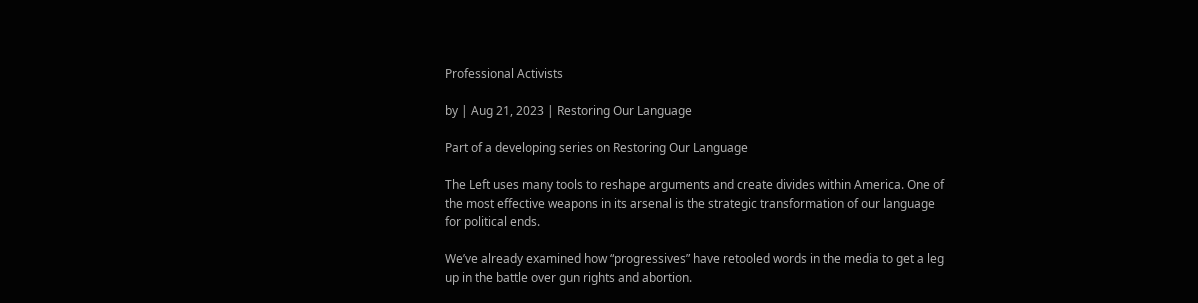Professional Activists

by | Aug 21, 2023 | Restoring Our Language

Part of a developing series on Restoring Our Language

The Left uses many tools to reshape arguments and create divides within America. One of the most effective weapons in its arsenal is the strategic transformation of our language for political ends.

We’ve already examined how “progressives” have retooled words in the media to get a leg up in the battle over gun rights and abortion.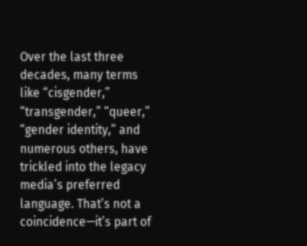Over the last three decades, many terms like “cisgender,” “transgender,” “queer,” “gender identity,” and numerous others, have trickled into the legacy media’s preferred language. That’s not a coincidence—it’s part of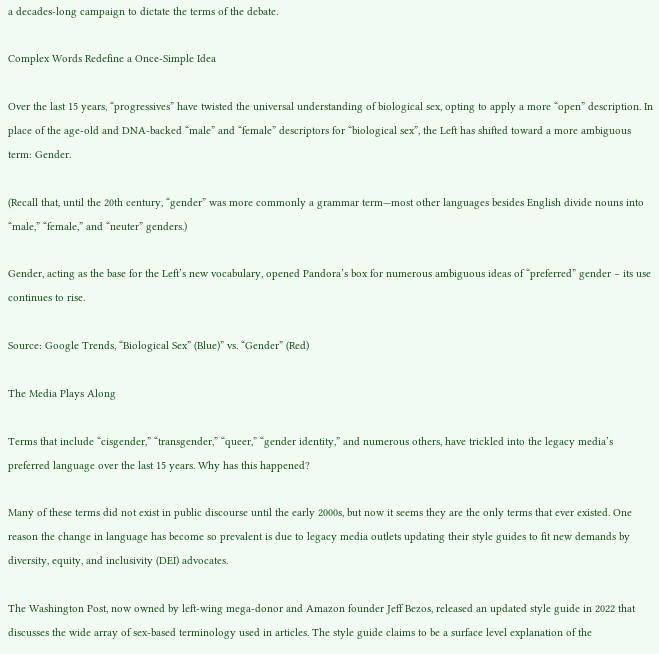a decades-long campaign to dictate the terms of the debate.

Complex Words Redefine a Once-Simple Idea

Over the last 15 years, “progressives” have twisted the universal understanding of biological sex, opting to apply a more “open” description. In place of the age-old and DNA-backed “male” and “female” descriptors for “biological sex”, the Left has shifted toward a more ambiguous term: Gender.

(Recall that, until the 20th century, “gender” was more commonly a grammar term—most other languages besides English divide nouns into “male,” “female,” and “neuter” genders.)

Gender, acting as the base for the Left’s new vocabulary, opened Pandora’s box for numerous ambiguous ideas of “preferred” gender – its use continues to rise.

Source: Google Trends, “Biological Sex” (Blue)” vs. “Gender” (Red)

The Media Plays Along

Terms that include “cisgender,” “transgender,” “queer,” “gender identity,” and numerous others, have trickled into the legacy media’s preferred language over the last 15 years. Why has this happened?

Many of these terms did not exist in public discourse until the early 2000s, but now it seems they are the only terms that ever existed. One reason the change in language has become so prevalent is due to legacy media outlets updating their style guides to fit new demands by diversity, equity, and inclusivity (DEI) advocates.

The Washington Post, now owned by left-wing mega-donor and Amazon founder Jeff Bezos, released an updated style guide in 2022 that discusses the wide array of sex-based terminology used in articles. The style guide claims to be a surface level explanation of the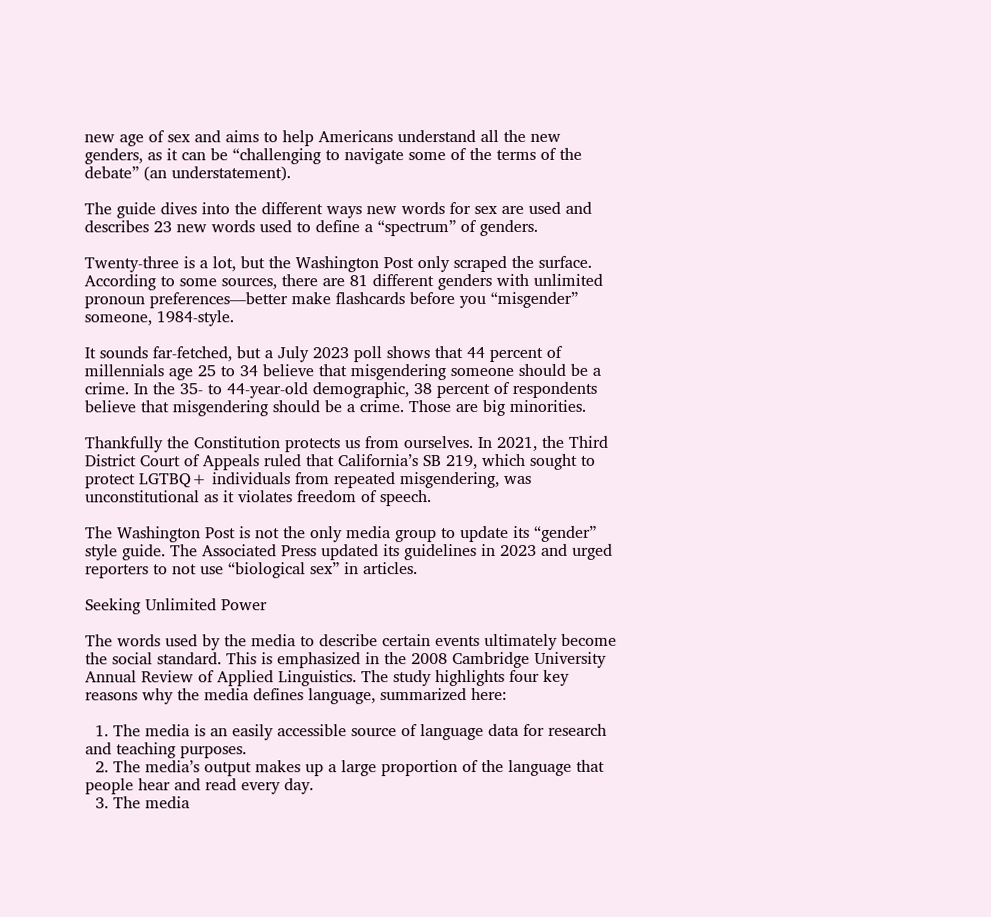new age of sex and aims to help Americans understand all the new genders, as it can be “challenging to navigate some of the terms of the debate” (an understatement).

The guide dives into the different ways new words for sex are used and describes 23 new words used to define a “spectrum” of genders.

Twenty-three is a lot, but the Washington Post only scraped the surface. According to some sources, there are 81 different genders with unlimited pronoun preferences—better make flashcards before you “misgender” someone, 1984-style.

It sounds far-fetched, but a July 2023 poll shows that 44 percent of millennials age 25 to 34 believe that misgendering someone should be a crime. In the 35- to 44-year-old demographic, 38 percent of respondents believe that misgendering should be a crime. Those are big minorities.

Thankfully the Constitution protects us from ourselves. In 2021, the Third District Court of Appeals ruled that California’s SB 219, which sought to protect LGTBQ+ individuals from repeated misgendering, was unconstitutional as it violates freedom of speech.

The Washington Post is not the only media group to update its “gender” style guide. The Associated Press updated its guidelines in 2023 and urged reporters to not use “biological sex” in articles.

Seeking Unlimited Power

The words used by the media to describe certain events ultimately become the social standard. This is emphasized in the 2008 Cambridge University Annual Review of Applied Linguistics. The study highlights four key reasons why the media defines language, summarized here:

  1. The media is an easily accessible source of language data for research and teaching purposes.
  2. The media’s output makes up a large proportion of the language that people hear and read every day.
  3. The media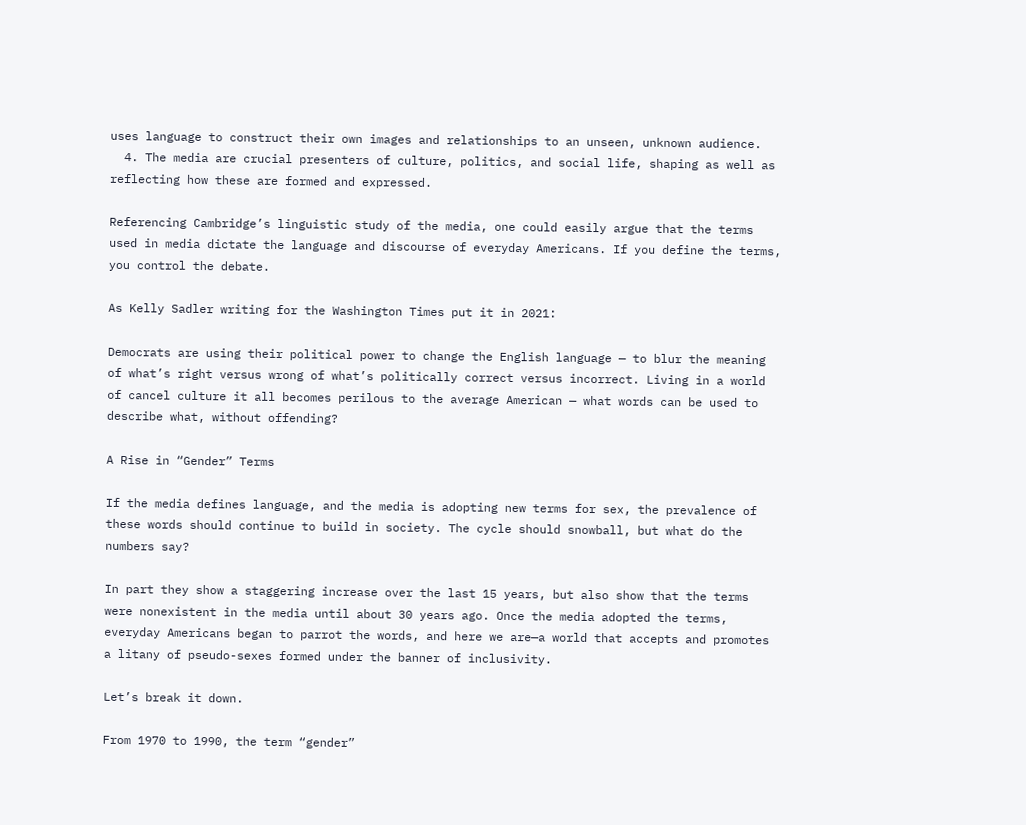uses language to construct their own images and relationships to an unseen, unknown audience.
  4. The media are crucial presenters of culture, politics, and social life, shaping as well as reflecting how these are formed and expressed.

Referencing Cambridge’s linguistic study of the media, one could easily argue that the terms used in media dictate the language and discourse of everyday Americans. If you define the terms, you control the debate.

As Kelly Sadler writing for the Washington Times put it in 2021:

Democrats are using their political power to change the English language — to blur the meaning of what’s right versus wrong of what’s politically correct versus incorrect. Living in a world of cancel culture it all becomes perilous to the average American — what words can be used to describe what, without offending?

A Rise in “Gender” Terms

If the media defines language, and the media is adopting new terms for sex, the prevalence of these words should continue to build in society. The cycle should snowball, but what do the numbers say?

In part they show a staggering increase over the last 15 years, but also show that the terms were nonexistent in the media until about 30 years ago. Once the media adopted the terms, everyday Americans began to parrot the words, and here we are—a world that accepts and promotes a litany of pseudo-sexes formed under the banner of inclusivity.

Let’s break it down.

From 1970 to 1990, the term “gender”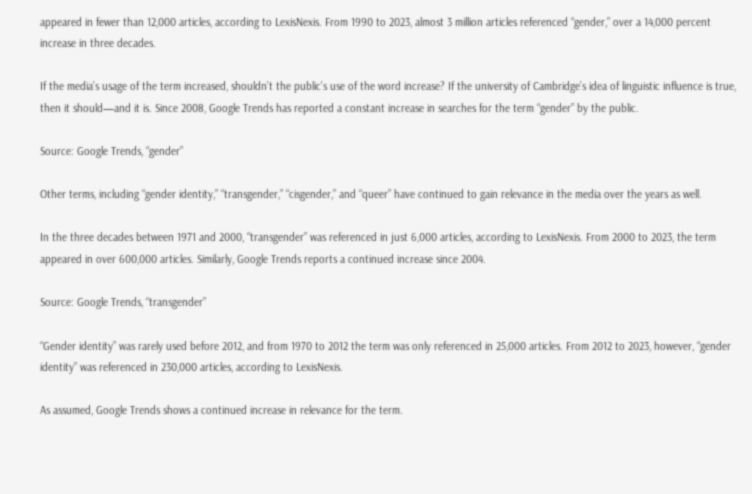appeared in fewer than 12,000 articles, according to LexisNexis. From 1990 to 2023, almost 3 million articles referenced “gender,” over a 14,000 percent increase in three decades.

If the media’s usage of the term increased, shouldn’t the public’s use of the word increase? If the university of Cambridge’s idea of linguistic influence is true, then it should—and it is. Since 2008, Google Trends has reported a constant increase in searches for the term “gender” by the public.

Source: Google Trends, “gender”

Other terms, including “gender identity,” “transgender,” “cisgender,” and “queer” have continued to gain relevance in the media over the years as well.

In the three decades between 1971 and 2000, “transgender” was referenced in just 6,000 articles, according to LexisNexis. From 2000 to 2023, the term appeared in over 600,000 articles. Similarly, Google Trends reports a continued increase since 2004.

Source: Google Trends, “transgender”

“Gender identity” was rarely used before 2012, and from 1970 to 2012 the term was only referenced in 25,000 articles. From 2012 to 2023, however, “gender identity” was referenced in 230,000 articles, according to LexisNexis.

As assumed, Google Trends shows a continued increase in relevance for the term.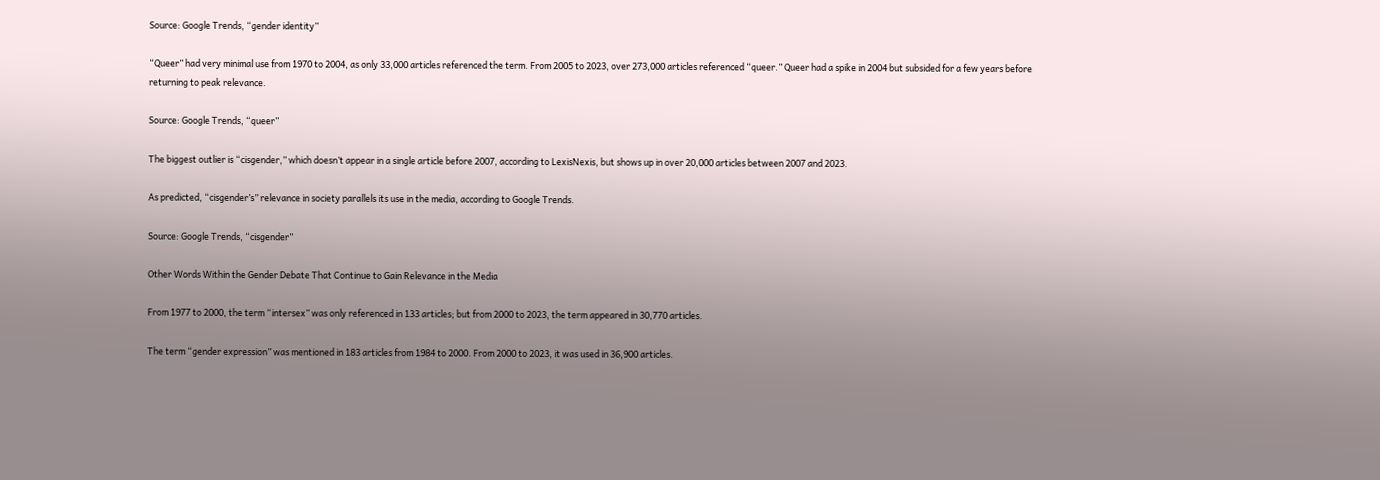Source: Google Trends, “gender identity”

“Queer” had very minimal use from 1970 to 2004, as only 33,000 articles referenced the term. From 2005 to 2023, over 273,000 articles referenced “queer.” Queer had a spike in 2004 but subsided for a few years before returning to peak relevance.

Source: Google Trends, “queer”

The biggest outlier is “cisgender,” which doesn’t appear in a single article before 2007, according to LexisNexis, but shows up in over 20,000 articles between 2007 and 2023.

As predicted, “cisgender’s” relevance in society parallels its use in the media, according to Google Trends.

Source: Google Trends, “cisgender”

Other Words Within the Gender Debate That Continue to Gain Relevance in the Media

From 1977 to 2000, the term “intersex” was only referenced in 133 articles; but from 2000 to 2023, the term appeared in 30,770 articles.

The term “gender expression” was mentioned in 183 articles from 1984 to 2000. From 2000 to 2023, it was used in 36,900 articles.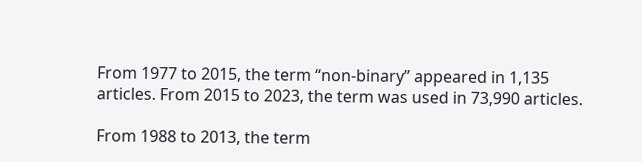From 1977 to 2015, the term “non-binary” appeared in 1,135 articles. From 2015 to 2023, the term was used in 73,990 articles.

From 1988 to 2013, the term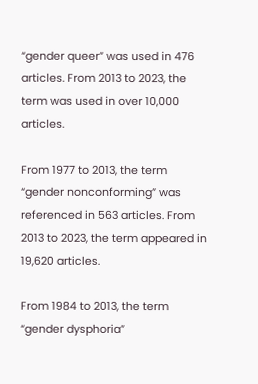“gender queer” was used in 476 articles. From 2013 to 2023, the term was used in over 10,000 articles.

From 1977 to 2013, the term “gender nonconforming” was referenced in 563 articles. From 2013 to 2023, the term appeared in 19,620 articles.

From 1984 to 2013, the term “gender dysphoria”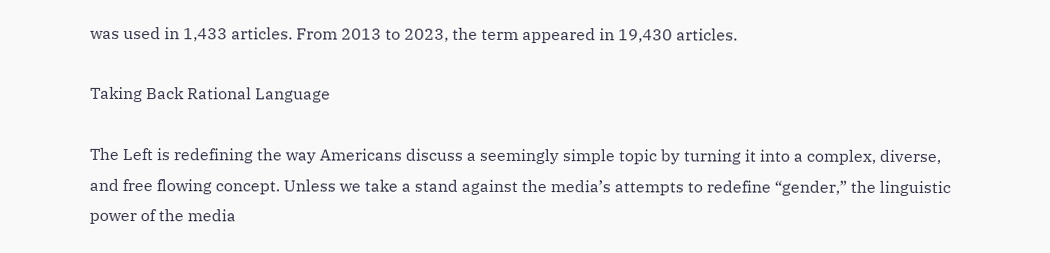was used in 1,433 articles. From 2013 to 2023, the term appeared in 19,430 articles.

Taking Back Rational Language

The Left is redefining the way Americans discuss a seemingly simple topic by turning it into a complex, diverse, and free flowing concept. Unless we take a stand against the media’s attempts to redefine “gender,” the linguistic power of the media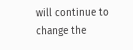will continue to change the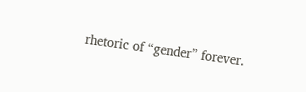rhetoric of “gender” forever.